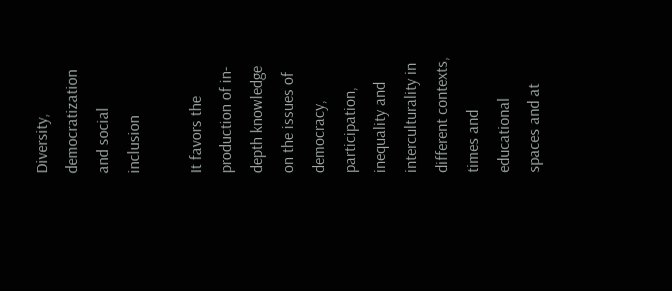Diversity, democratization and social inclusion

It favors the production of in-depth knowledge on the issues of democracy, participation, inequality and interculturality in different contexts, times and educational spaces and at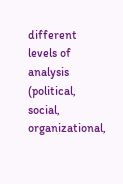different levels of analysis (political, social, organizational,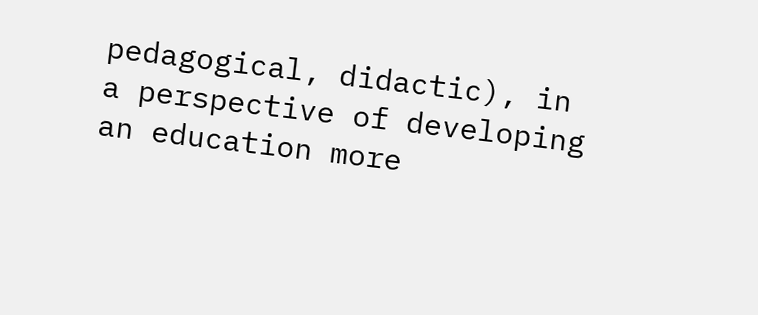pedagogical, didactic), in a perspective of developing an education more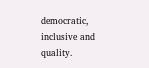democratic, inclusive and quality.